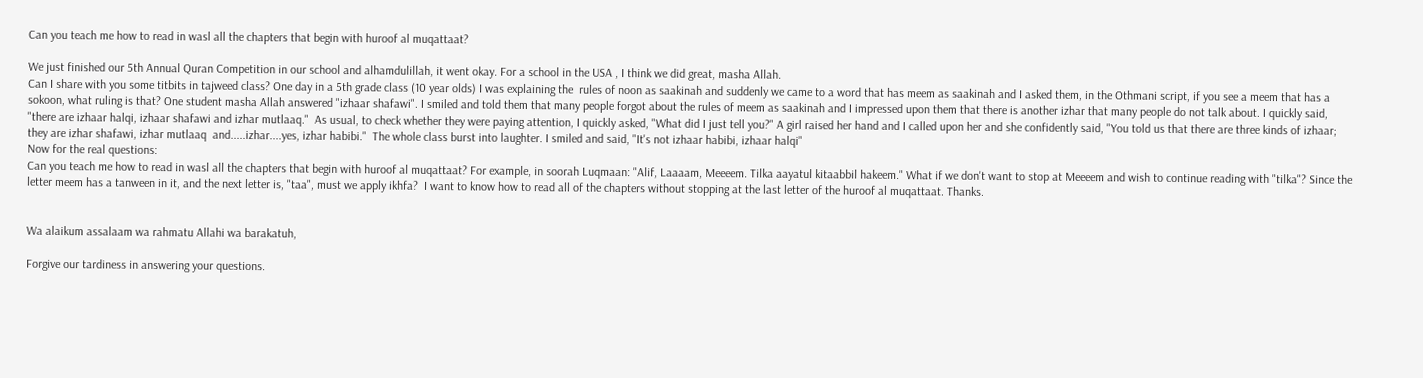Can you teach me how to read in wasl all the chapters that begin with huroof al muqattaat?

We just finished our 5th Annual Quran Competition in our school and alhamdulillah, it went okay. For a school in the USA , I think we did great, masha Allah.
Can I share with you some titbits in tajweed class? One day in a 5th grade class (10 year olds) I was explaining the  rules of noon as saakinah and suddenly we came to a word that has meem as saakinah and I asked them, in the Othmani script, if you see a meem that has a sokoon, what ruling is that? One student masha Allah answered "izhaar shafawi". I smiled and told them that many people forgot about the rules of meem as saakinah and I impressed upon them that there is another izhar that many people do not talk about. I quickly said, "there are izhaar halqi, izhaar shafawi and izhar mutlaaq."  As usual, to check whether they were paying attention, I quickly asked, "What did I just tell you?" A girl raised her hand and I called upon her and she confidently said, "You told us that there are three kinds of izhaar; they are izhar shafawi, izhar mutlaaq  and.....izhar....yes, izhar habibi."  The whole class burst into laughter. I smiled and said, "It's not izhaar habibi, izhaar halqi"
Now for the real questions:
Can you teach me how to read in wasl all the chapters that begin with huroof al muqattaat? For example, in soorah Luqmaan: "Alif, Laaaam, Meeeem. Tilka aayatul kitaabbil hakeem." What if we don't want to stop at Meeeem and wish to continue reading with "tilka"? Since the letter meem has a tanween in it, and the next letter is, "taa", must we apply ikhfa?  I want to know how to read all of the chapters without stopping at the last letter of the huroof al muqattaat. Thanks.


Wa alaikum assalaam wa rahmatu Allahi wa barakatuh,

Forgive our tardiness in answering your questions.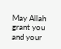May Allah grant you and your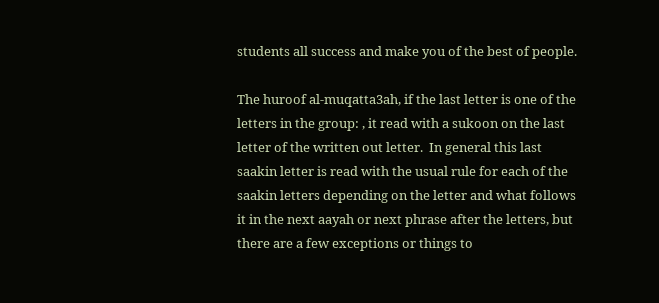students all success and make you of the best of people.

The huroof al-muqatta3ah, if the last letter is one of the letters in the group: , it read with a sukoon on the last letter of the written out letter.  In general this last saakin letter is read with the usual rule for each of the saakin letters depending on the letter and what follows it in the next aayah or next phrase after the letters, but there are a few exceptions or things to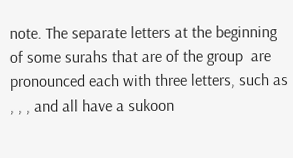note. The separate letters at the beginning of some surahs that are of the group  are pronounced each with three letters, such as , , , and all have a sukoon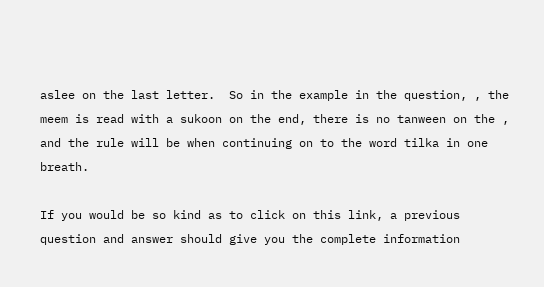aslee on the last letter.  So in the example in the question, , the meem is read with a sukoon on the end, there is no tanween on the , and the rule will be when continuing on to the word tilka in one breath.

If you would be so kind as to click on this link, a previous question and answer should give you the complete information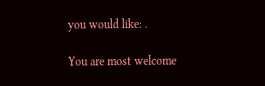you would like: .

You are most welcome